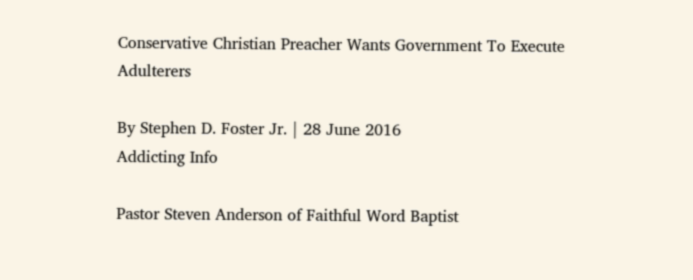Conservative Christian Preacher Wants Government To Execute Adulterers

By Stephen D. Foster Jr. | 28 June 2016
Addicting Info

Pastor Steven Anderson of Faithful Word Baptist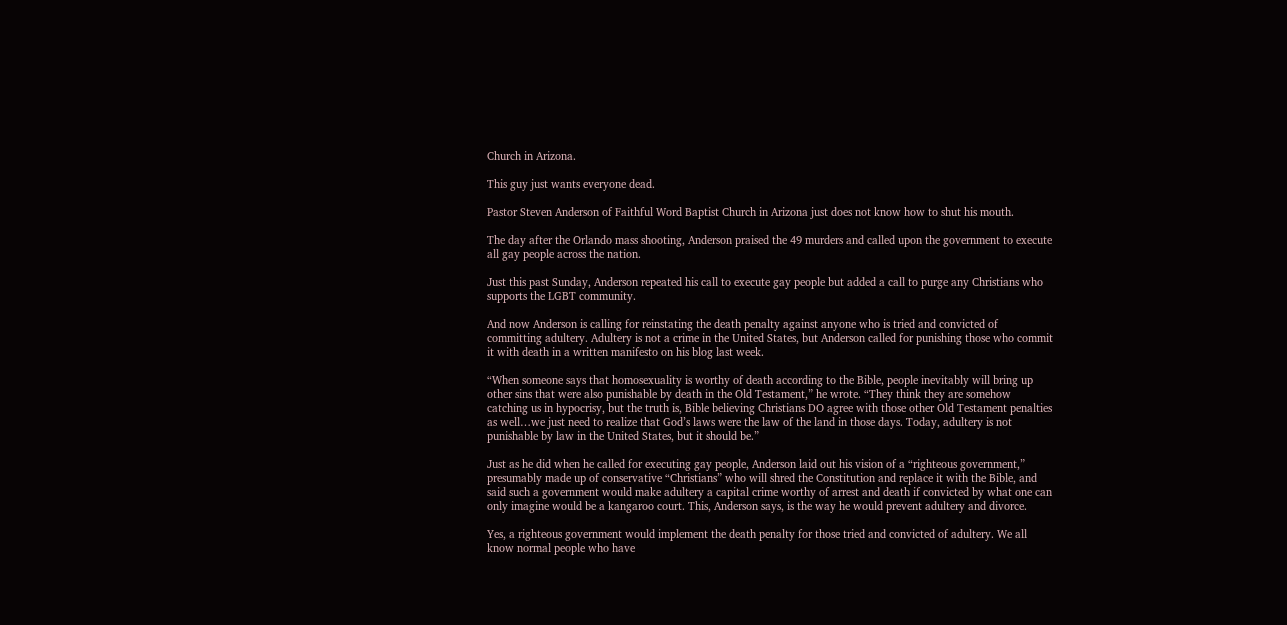Church in Arizona.

This guy just wants everyone dead.

Pastor Steven Anderson of Faithful Word Baptist Church in Arizona just does not know how to shut his mouth.

The day after the Orlando mass shooting, Anderson praised the 49 murders and called upon the government to execute all gay people across the nation.

Just this past Sunday, Anderson repeated his call to execute gay people but added a call to purge any Christians who supports the LGBT community.

And now Anderson is calling for reinstating the death penalty against anyone who is tried and convicted of committing adultery. Adultery is not a crime in the United States, but Anderson called for punishing those who commit it with death in a written manifesto on his blog last week.

“When someone says that homosexuality is worthy of death according to the Bible, people inevitably will bring up other sins that were also punishable by death in the Old Testament,” he wrote. “They think they are somehow catching us in hypocrisy, but the truth is, Bible believing Christians DO agree with those other Old Testament penalties as well…we just need to realize that God’s laws were the law of the land in those days. Today, adultery is not punishable by law in the United States, but it should be.”

Just as he did when he called for executing gay people, Anderson laid out his vision of a “righteous government,” presumably made up of conservative “Christians” who will shred the Constitution and replace it with the Bible, and said such a government would make adultery a capital crime worthy of arrest and death if convicted by what one can only imagine would be a kangaroo court. This, Anderson says, is the way he would prevent adultery and divorce.

Yes, a righteous government would implement the death penalty for those tried and convicted of adultery. We all know normal people who have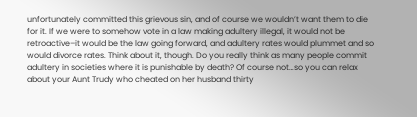unfortunately committed this grievous sin, and of course we wouldn’t want them to die for it. If we were to somehow vote in a law making adultery illegal, it would not be retroactive–it would be the law going forward, and adultery rates would plummet and so would divorce rates. Think about it, though. Do you really think as many people commit adultery in societies where it is punishable by death? Of course not…so you can relax about your Aunt Trudy who cheated on her husband thirty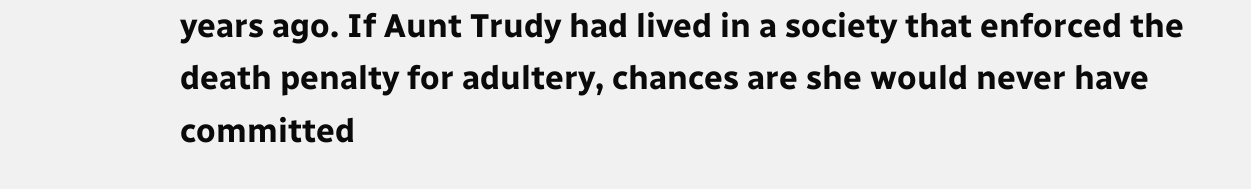years ago. If Aunt Trudy had lived in a society that enforced the death penalty for adultery, chances are she would never have committed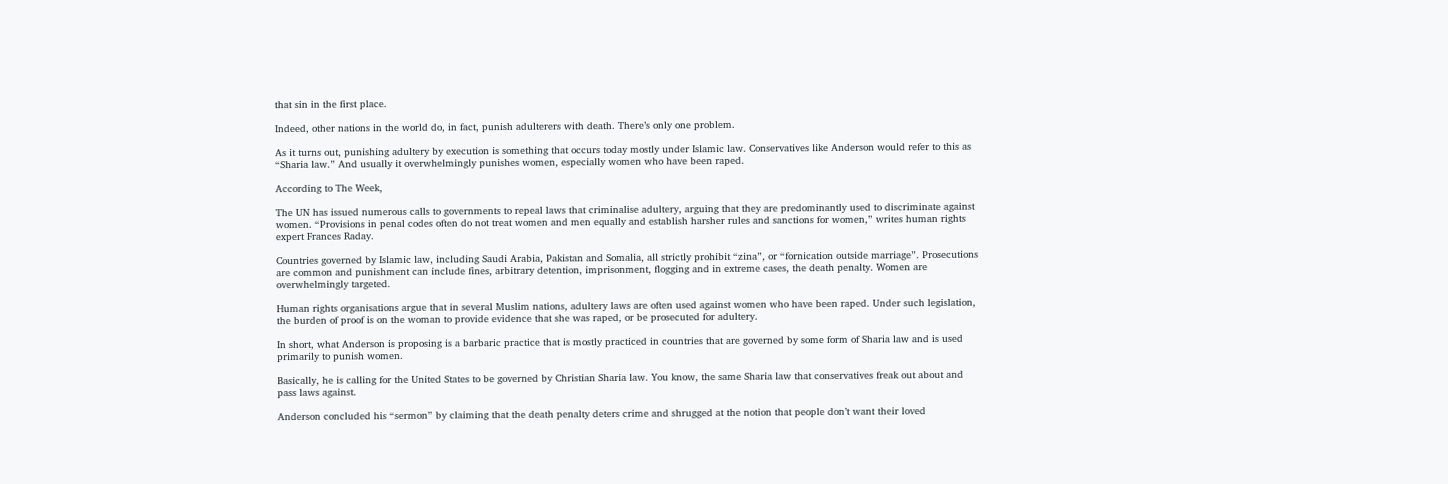that sin in the first place.

Indeed, other nations in the world do, in fact, punish adulterers with death. There’s only one problem.

As it turns out, punishing adultery by execution is something that occurs today mostly under Islamic law. Conservatives like Anderson would refer to this as “Sharia law.” And usually it overwhelmingly punishes women, especially women who have been raped.

According to The Week,

The UN has issued numerous calls to governments to repeal laws that criminalise adultery, arguing that they are predominantly used to discriminate against women. “Provisions in penal codes often do not treat women and men equally and establish harsher rules and sanctions for women,” writes human rights expert Frances Raday.

Countries governed by Islamic law, including Saudi Arabia, Pakistan and Somalia, all strictly prohibit “zina”, or “fornication outside marriage”. Prosecutions are common and punishment can include fines, arbitrary detention, imprisonment, flogging and in extreme cases, the death penalty. Women are overwhelmingly targeted.

Human rights organisations argue that in several Muslim nations, adultery laws are often used against women who have been raped. Under such legislation, the burden of proof is on the woman to provide evidence that she was raped, or be prosecuted for adultery.

In short, what Anderson is proposing is a barbaric practice that is mostly practiced in countries that are governed by some form of Sharia law and is used primarily to punish women.

Basically, he is calling for the United States to be governed by Christian Sharia law. You know, the same Sharia law that conservatives freak out about and pass laws against.

Anderson concluded his “sermon” by claiming that the death penalty deters crime and shrugged at the notion that people don’t want their loved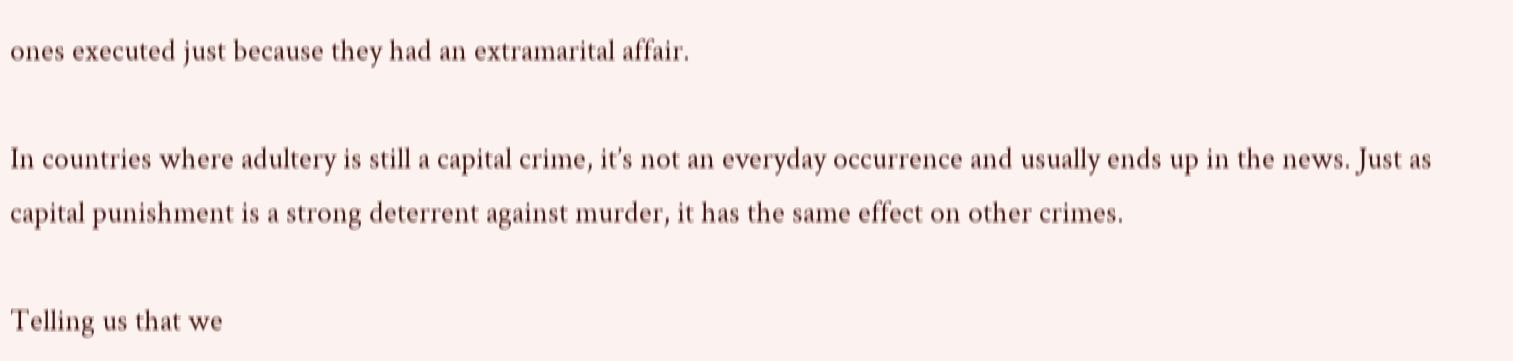ones executed just because they had an extramarital affair.

In countries where adultery is still a capital crime, it’s not an everyday occurrence and usually ends up in the news. Just as capital punishment is a strong deterrent against murder, it has the same effect on other crimes.

Telling us that we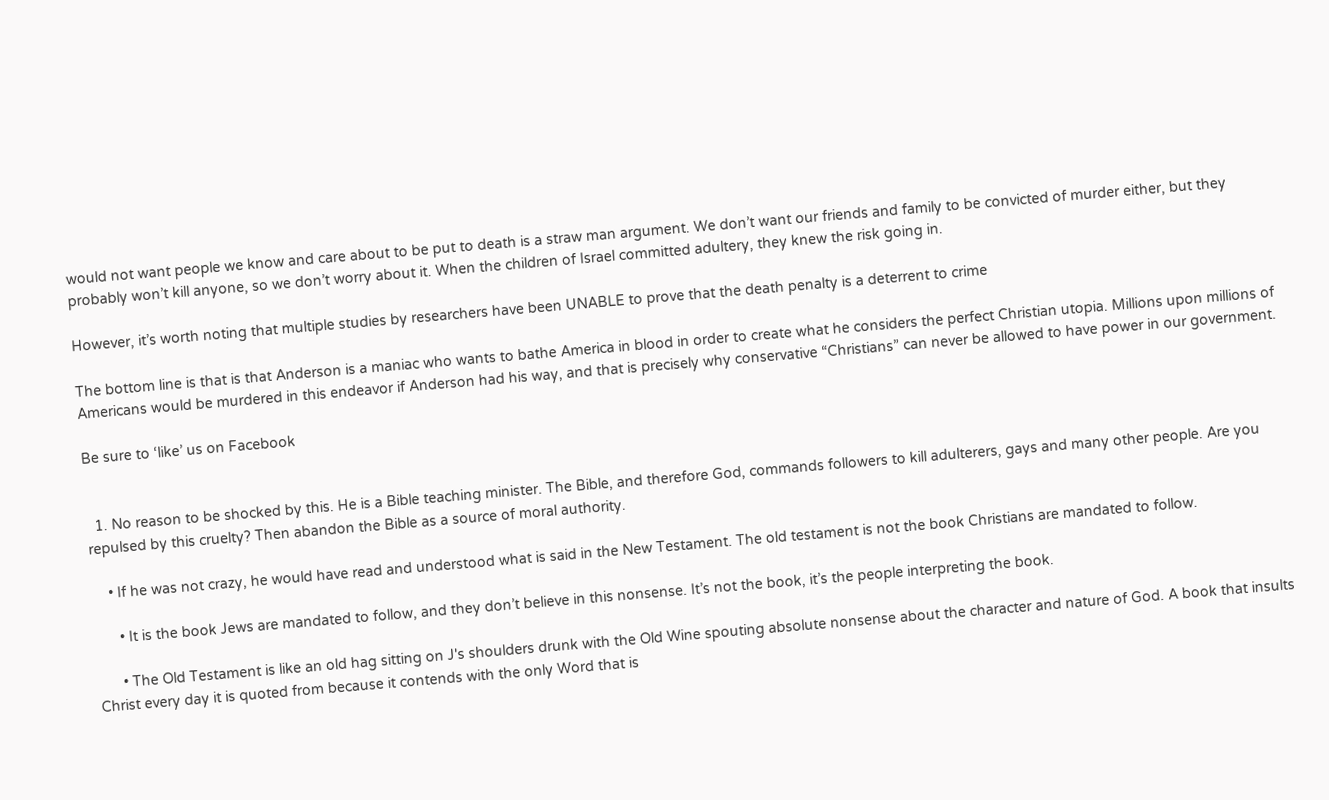would not want people we know and care about to be put to death is a straw man argument. We don’t want our friends and family to be convicted of murder either, but they probably won’t kill anyone, so we don’t worry about it. When the children of Israel committed adultery, they knew the risk going in.

However, it’s worth noting that multiple studies by researchers have been UNABLE to prove that the death penalty is a deterrent to crime

The bottom line is that is that Anderson is a maniac who wants to bathe America in blood in order to create what he considers the perfect Christian utopia. Millions upon millions of Americans would be murdered in this endeavor if Anderson had his way, and that is precisely why conservative “Christians” can never be allowed to have power in our government.

Be sure to ‘like’ us on Facebook


  1. No reason to be shocked by this. He is a Bible teaching minister. The Bible, and therefore God, commands followers to kill adulterers, gays and many other people. Are you repulsed by this cruelty? Then abandon the Bible as a source of moral authority.

    • If he was not crazy, he would have read and understood what is said in the New Testament. The old testament is not the book Christians are mandated to follow.

      • It is the book Jews are mandated to follow, and they don’t believe in this nonsense. It’s not the book, it’s the people interpreting the book.

      • The Old Testament is like an old hag sitting on J's shoulders drunk with the Old Wine spouting absolute nonsense about the character and nature of God. A book that insults Christ every day it is quoted from because it contends with the only Word that is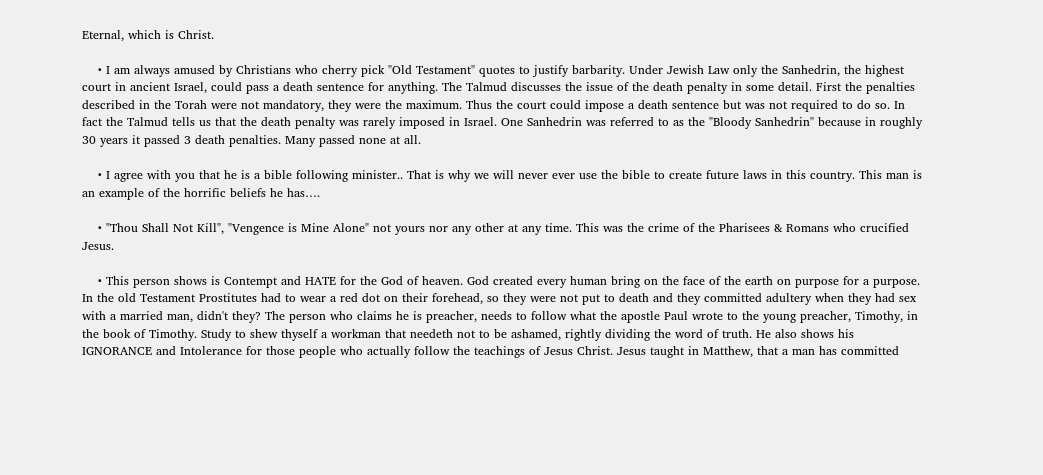Eternal, which is Christ.

    • I am always amused by Christians who cherry pick "Old Testament" quotes to justify barbarity. Under Jewish Law only the Sanhedrin, the highest court in ancient Israel, could pass a death sentence for anything. The Talmud discusses the issue of the death penalty in some detail. First the penalties described in the Torah were not mandatory, they were the maximum. Thus the court could impose a death sentence but was not required to do so. In fact the Talmud tells us that the death penalty was rarely imposed in Israel. One Sanhedrin was referred to as the "Bloody Sanhedrin" because in roughly 30 years it passed 3 death penalties. Many passed none at all.

    • I agree with you that he is a bible following minister.. That is why we will never ever use the bible to create future laws in this country. This man is an example of the horrific beliefs he has….

    • "Thou Shall Not Kill", "Vengence is Mine Alone" not yours nor any other at any time. This was the crime of the Pharisees & Romans who crucified Jesus.

    • This person shows is Contempt and HATE for the God of heaven. God created every human bring on the face of the earth on purpose for a purpose. In the old Testament Prostitutes had to wear a red dot on their forehead, so they were not put to death and they committed adultery when they had sex with a married man, didn't they? The person who claims he is preacher, needs to follow what the apostle Paul wrote to the young preacher, Timothy, in the book of Timothy. Study to shew thyself a workman that needeth not to be ashamed, rightly dividing the word of truth. He also shows his IGNORANCE and Intolerance for those people who actually follow the teachings of Jesus Christ. Jesus taught in Matthew, that a man has committed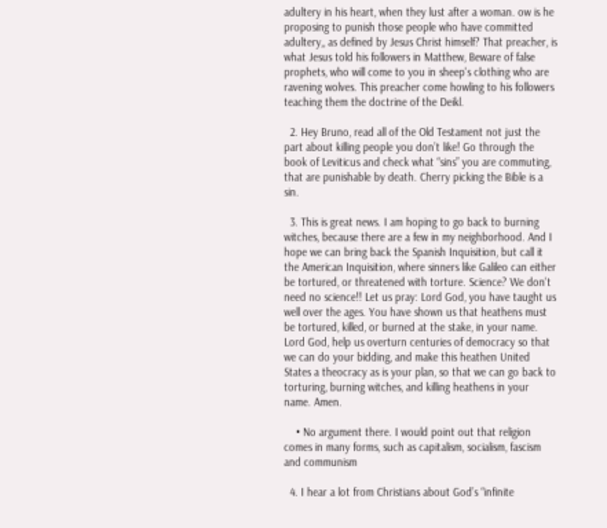adultery in his heart, when they lust after a woman. ow is he proposing to punish those people who have committed adultery,, as defined by Jesus Christ himself? That preacher, is what Jesus told his followers in Matthew, Beware of false prophets, who will come to you in sheep's clothing who are ravening wolves. This preacher come howling to his followers teaching them the doctrine of the Deikl.

  2. Hey Bruno, read all of the Old Testament not just the part about killing people you don’t like! Go through the book of Leviticus and check what “sins” you are commuting, that are punishable by death. Cherry picking the Bible is a sin.

  3. This is great news. I am hoping to go back to burning witches, because there are a few in my neighborhood. And I hope we can bring back the Spanish Inquisition, but call it the American Inquisition, where sinners like Galileo can either be tortured, or threatened with torture. Science? We don't need no science!! Let us pray: Lord God, you have taught us well over the ages. You have shown us that heathens must be tortured, killed, or burned at the stake, in your name. Lord God, help us overturn centuries of democracy so that we can do your bidding, and make this heathen United States a theocracy as is your plan, so that we can go back to torturing, burning witches, and killing heathens in your name. Amen.

    • No argument there. I would point out that religion comes in many forms, such as capitalism, socialism, fascism and communism

  4. I hear a lot from Christians about God’s “infinite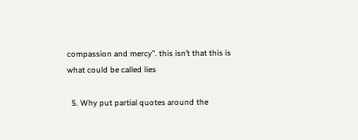compassion and mercy”. this isn’t that this is what could be called lies

  5. Why put partial quotes around the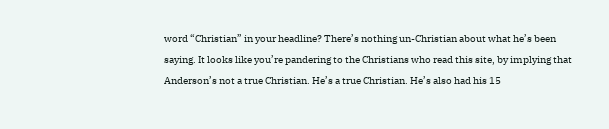word “Christian” in your headline? There’s nothing un-Christian about what he’s been saying. It looks like you’re pandering to the Christians who read this site, by implying that Anderson’s not a true Christian. He’s a true Christian. He’s also had his 15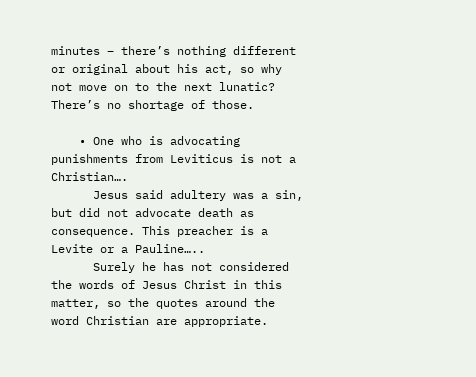minutes – there’s nothing different or original about his act, so why not move on to the next lunatic? There’s no shortage of those.

    • One who is advocating punishments from Leviticus is not a Christian….
      Jesus said adultery was a sin, but did not advocate death as consequence. This preacher is a Levite or a Pauline…..
      Surely he has not considered the words of Jesus Christ in this matter, so the quotes around the word Christian are appropriate.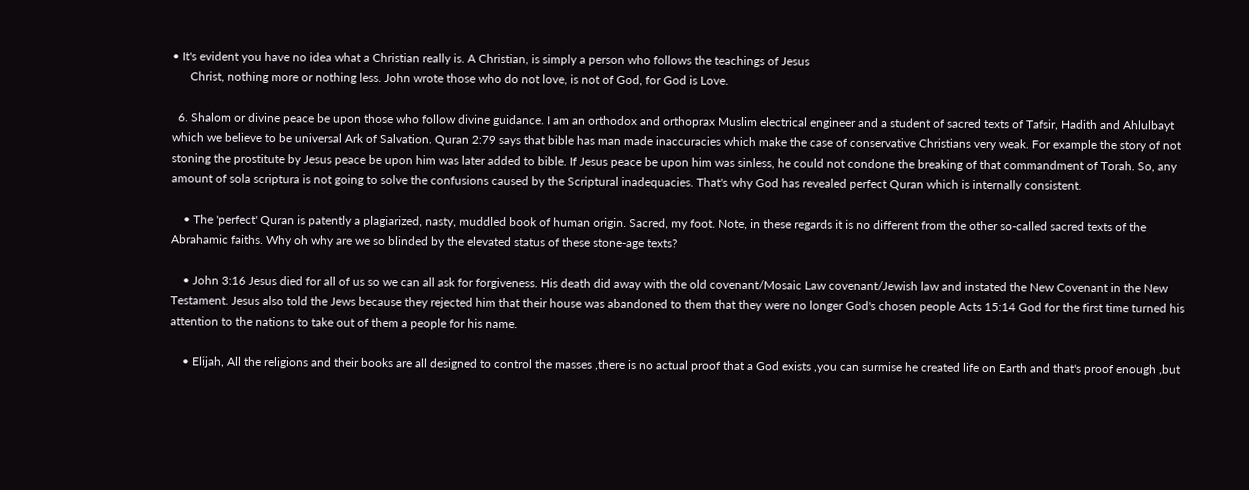• It's evident you have no idea what a Christian really is. A Christian, is simply a person who follows the teachings of Jesus
      Christ, nothing more or nothing less. John wrote those who do not love, is not of God, for God is Love.

  6. Shalom or divine peace be upon those who follow divine guidance. I am an orthodox and orthoprax Muslim electrical engineer and a student of sacred texts of Tafsir, Hadith and Ahlulbayt which we believe to be universal Ark of Salvation. Quran 2:79 says that bible has man made inaccuracies which make the case of conservative Christians very weak. For example the story of not stoning the prostitute by Jesus peace be upon him was later added to bible. If Jesus peace be upon him was sinless, he could not condone the breaking of that commandment of Torah. So, any amount of sola scriptura is not going to solve the confusions caused by the Scriptural inadequacies. That's why God has revealed perfect Quran which is internally consistent.

    • The 'perfect' Quran is patently a plagiarized, nasty, muddled book of human origin. Sacred, my foot. Note, in these regards it is no different from the other so-called sacred texts of the Abrahamic faiths. Why oh why are we so blinded by the elevated status of these stone-age texts?

    • John 3:16 Jesus died for all of us so we can all ask for forgiveness. His death did away with the old covenant/Mosaic Law covenant/Jewish law and instated the New Covenant in the New Testament. Jesus also told the Jews because they rejected him that their house was abandoned to them that they were no longer God's chosen people Acts 15:14 God for the first time turned his attention to the nations to take out of them a people for his name.

    • Elijah, All the religions and their books are all designed to control the masses ,there is no actual proof that a God exists ,you can surmise he created life on Earth and that's proof enough ,but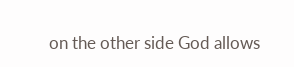on the other side God allows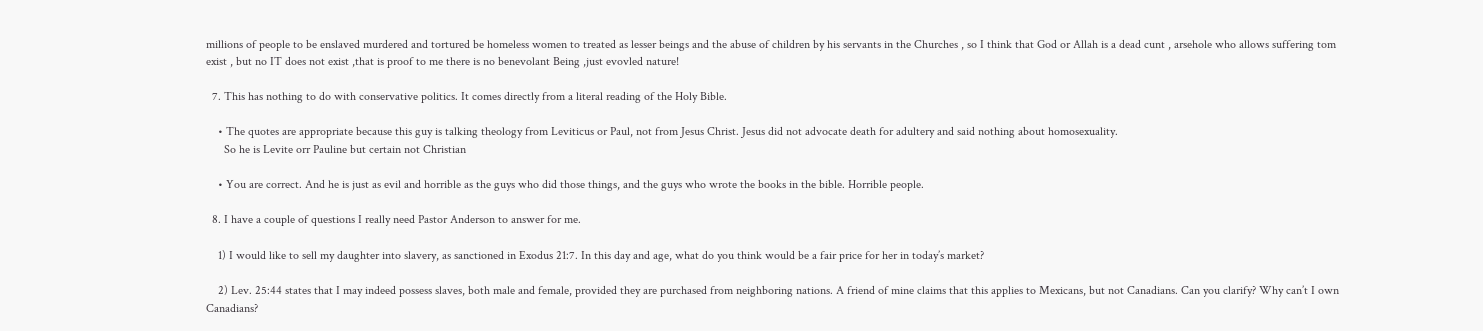millions of people to be enslaved murdered and tortured be homeless women to treated as lesser beings and the abuse of children by his servants in the Churches , so I think that God or Allah is a dead cunt , arsehole who allows suffering tom exist , but no IT does not exist ,that is proof to me there is no benevolant Being ,just evovled nature!

  7. This has nothing to do with conservative politics. It comes directly from a literal reading of the Holy Bible.

    • The quotes are appropriate because this guy is talking theology from Leviticus or Paul, not from Jesus Christ. Jesus did not advocate death for adultery and said nothing about homosexuality.
      So he is Levite orr Pauline but certain not Christian

    • You are correct. And he is just as evil and horrible as the guys who did those things, and the guys who wrote the books in the bible. Horrible people.

  8. I have a couple of questions I really need Pastor Anderson to answer for me.

    1) I would like to sell my daughter into slavery, as sanctioned in Exodus 21:7. In this day and age, what do you think would be a fair price for her in today’s market?

    2) Lev. 25:44 states that I may indeed possess slaves, both male and female, provided they are purchased from neighboring nations. A friend of mine claims that this applies to Mexicans, but not Canadians. Can you clarify? Why can’t I own Canadians?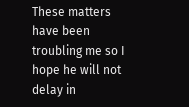These matters have been troubling me so I hope he will not delay in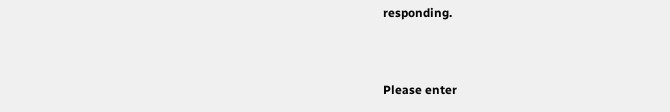responding.


Please enter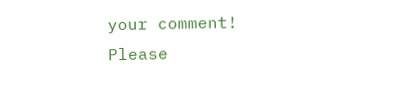your comment!
Please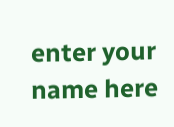enter your name here